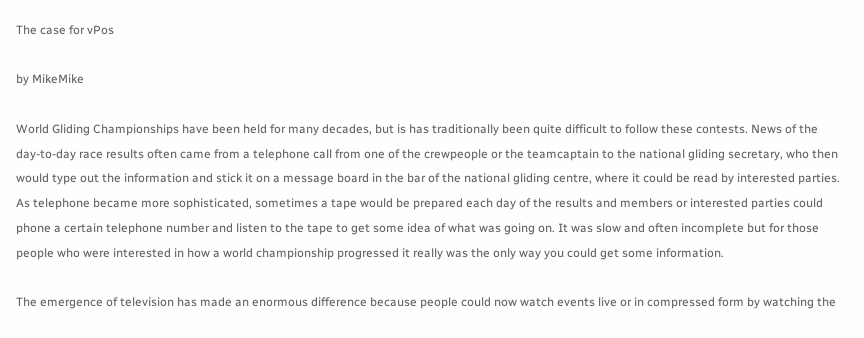The case for vPos

by MikeMike

World Gliding Championships have been held for many decades, but is has traditionally been quite difficult to follow these contests. News of the day-to-day race results often came from a telephone call from one of the crewpeople or the teamcaptain to the national gliding secretary, who then would type out the information and stick it on a message board in the bar of the national gliding centre, where it could be read by interested parties. As telephone became more sophisticated, sometimes a tape would be prepared each day of the results and members or interested parties could phone a certain telephone number and listen to the tape to get some idea of what was going on. It was slow and often incomplete but for those people who were interested in how a world championship progressed it really was the only way you could get some information.

The emergence of television has made an enormous difference because people could now watch events live or in compressed form by watching the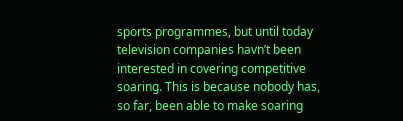sports programmes, but until today television companies havn’t been interested in covering competitive soaring. This is because nobody has, so far, been able to make soaring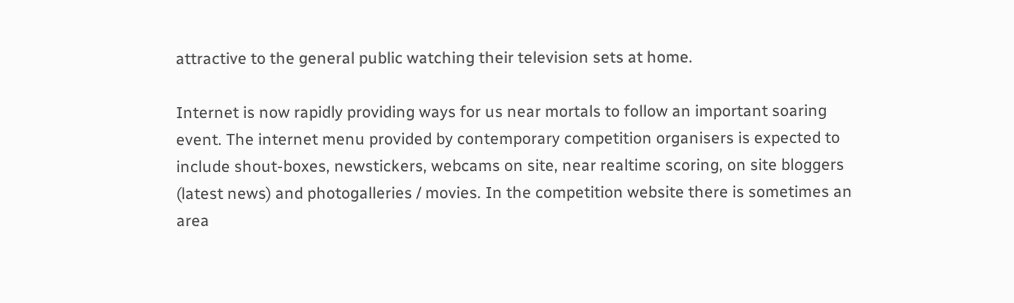attractive to the general public watching their television sets at home.

Internet is now rapidly providing ways for us near mortals to follow an important soaring event. The internet menu provided by contemporary competition organisers is expected to include shout-boxes, newstickers, webcams on site, near realtime scoring, on site bloggers (latest news) and photogalleries / movies. In the competition website there is sometimes an area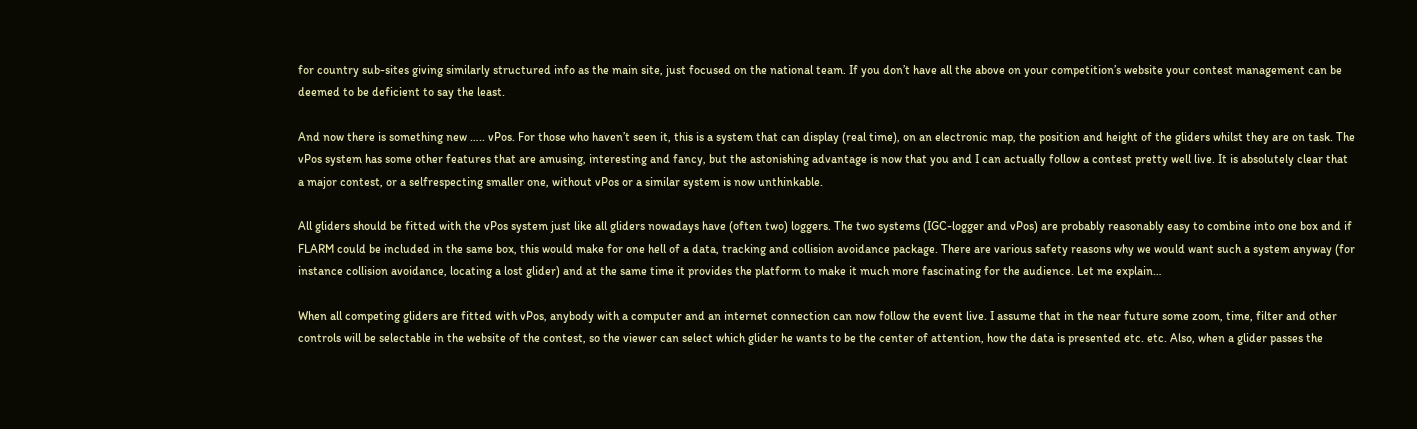for country sub-sites giving similarly structured info as the main site, just focused on the national team. If you don’t have all the above on your competition’s website your contest management can be deemed to be deficient to say the least.

And now there is something new ….. vPos. For those who haven’t seen it, this is a system that can display (real time), on an electronic map, the position and height of the gliders whilst they are on task. The vPos system has some other features that are amusing, interesting and fancy, but the astonishing advantage is now that you and I can actually follow a contest pretty well live. It is absolutely clear that a major contest, or a selfrespecting smaller one, without vPos or a similar system is now unthinkable.

All gliders should be fitted with the vPos system just like all gliders nowadays have (often two) loggers. The two systems (IGC-logger and vPos) are probably reasonably easy to combine into one box and if FLARM could be included in the same box, this would make for one hell of a data, tracking and collision avoidance package. There are various safety reasons why we would want such a system anyway (for instance collision avoidance, locating a lost glider) and at the same time it provides the platform to make it much more fascinating for the audience. Let me explain…

When all competing gliders are fitted with vPos, anybody with a computer and an internet connection can now follow the event live. I assume that in the near future some zoom, time, filter and other controls will be selectable in the website of the contest, so the viewer can select which glider he wants to be the center of attention, how the data is presented etc. etc. Also, when a glider passes the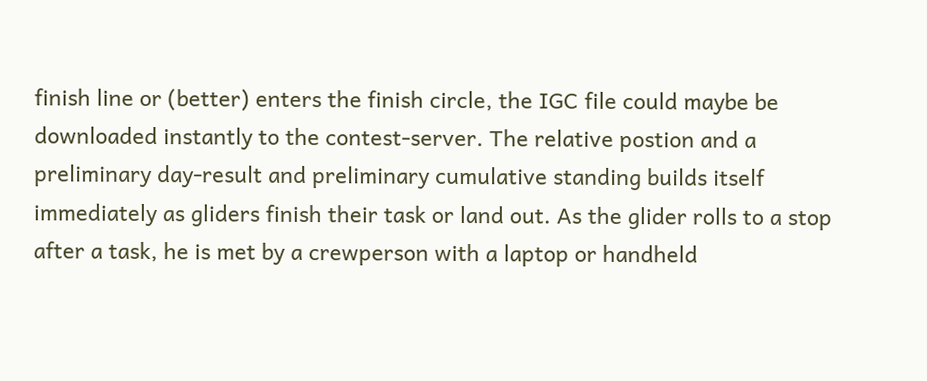finish line or (better) enters the finish circle, the IGC file could maybe be downloaded instantly to the contest-server. The relative postion and a preliminary day-result and preliminary cumulative standing builds itself immediately as gliders finish their task or land out. As the glider rolls to a stop after a task, he is met by a crewperson with a laptop or handheld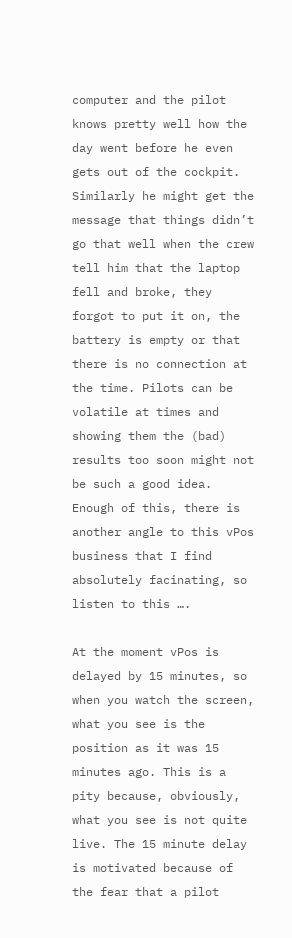computer and the pilot knows pretty well how the day went before he even gets out of the cockpit. Similarly he might get the message that things didn’t go that well when the crew tell him that the laptop fell and broke, they forgot to put it on, the battery is empty or that there is no connection at the time. Pilots can be volatile at times and showing them the (bad) results too soon might not be such a good idea. Enough of this, there is another angle to this vPos business that I find absolutely facinating, so listen to this ….

At the moment vPos is delayed by 15 minutes, so when you watch the screen, what you see is the position as it was 15 minutes ago. This is a pity because, obviously, what you see is not quite live. The 15 minute delay is motivated because of the fear that a pilot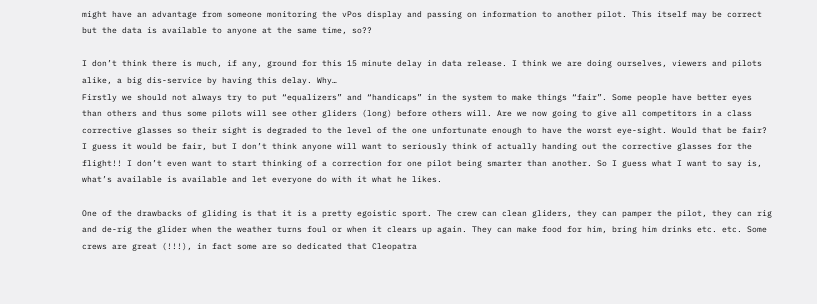might have an advantage from someone monitoring the vPos display and passing on information to another pilot. This itself may be correct but the data is available to anyone at the same time, so??

I don’t think there is much, if any, ground for this 15 minute delay in data release. I think we are doing ourselves, viewers and pilots alike, a big dis-service by having this delay. Why…
Firstly we should not always try to put “equalizers” and “handicaps” in the system to make things “fair”. Some people have better eyes than others and thus some pilots will see other gliders (long) before others will. Are we now going to give all competitors in a class corrective glasses so their sight is degraded to the level of the one unfortunate enough to have the worst eye-sight. Would that be fair? I guess it would be fair, but I don’t think anyone will want to seriously think of actually handing out the corrective glasses for the flight!! I don’t even want to start thinking of a correction for one pilot being smarter than another. So I guess what I want to say is, what’s available is available and let everyone do with it what he likes.

One of the drawbacks of gliding is that it is a pretty egoistic sport. The crew can clean gliders, they can pamper the pilot, they can rig and de-rig the glider when the weather turns foul or when it clears up again. They can make food for him, bring him drinks etc. etc. Some crews are great (!!!), in fact some are so dedicated that Cleopatra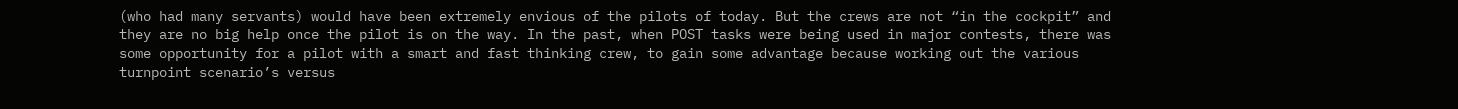(who had many servants) would have been extremely envious of the pilots of today. But the crews are not “in the cockpit” and they are no big help once the pilot is on the way. In the past, when POST tasks were being used in major contests, there was some opportunity for a pilot with a smart and fast thinking crew, to gain some advantage because working out the various turnpoint scenario’s versus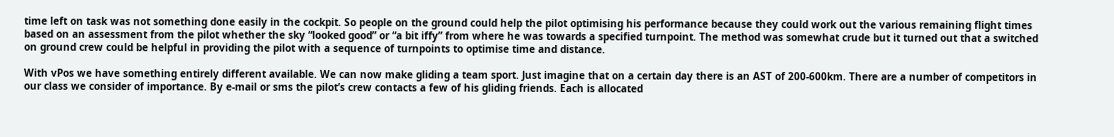time left on task was not something done easily in the cockpit. So people on the ground could help the pilot optimising his performance because they could work out the various remaining flight times based on an assessment from the pilot whether the sky “looked good” or “a bit iffy” from where he was towards a specified turnpoint. The method was somewhat crude but it turned out that a switched on ground crew could be helpful in providing the pilot with a sequence of turnpoints to optimise time and distance.

With vPos we have something entirely different available. We can now make gliding a team sport. Just imagine that on a certain day there is an AST of 200-600km. There are a number of competitors in our class we consider of importance. By e-mail or sms the pilot’s crew contacts a few of his gliding friends. Each is allocated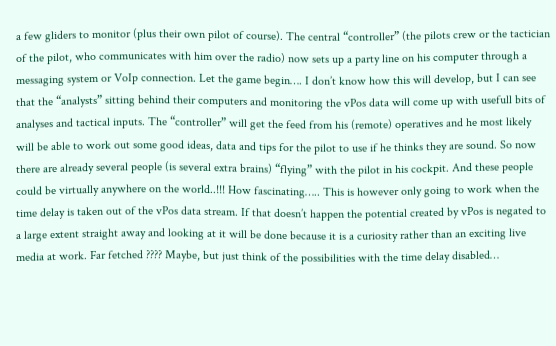a few gliders to monitor (plus their own pilot of course). The central “controller” (the pilots crew or the tactician of the pilot, who communicates with him over the radio) now sets up a party line on his computer through a messaging system or VoIp connection. Let the game begin…. I don’t know how this will develop, but I can see that the “analysts” sitting behind their computers and monitoring the vPos data will come up with usefull bits of analyses and tactical inputs. The “controller” will get the feed from his (remote) operatives and he most likely will be able to work out some good ideas, data and tips for the pilot to use if he thinks they are sound. So now there are already several people (is several extra brains) “flying” with the pilot in his cockpit. And these people could be virtually anywhere on the world..!!! How fascinating….. This is however only going to work when the time delay is taken out of the vPos data stream. If that doesn’t happen the potential created by vPos is negated to a large extent straight away and looking at it will be done because it is a curiosity rather than an exciting live media at work. Far fetched ???? Maybe, but just think of the possibilities with the time delay disabled…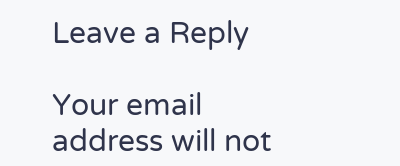Leave a Reply

Your email address will not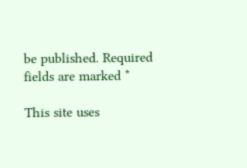be published. Required fields are marked *

This site uses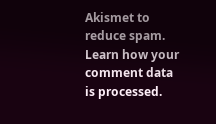Akismet to reduce spam. Learn how your comment data is processed.